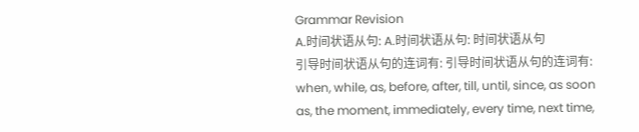Grammar Revision
A.时间状语从句: A.时间状语从句: 时间状语从句
引导时间状语从句的连词有: 引导时间状语从句的连词有: when, while, as, before, after, till, until, since, as soon as, the moment, immediately, every time, next time,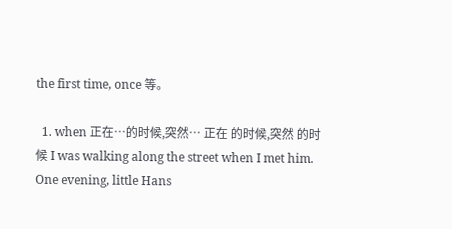the first time, once 等。

  1. when 正在…的时候,突然… 正在 的时候,突然 的时候 I was walking along the street when I met him. One evening, little Hans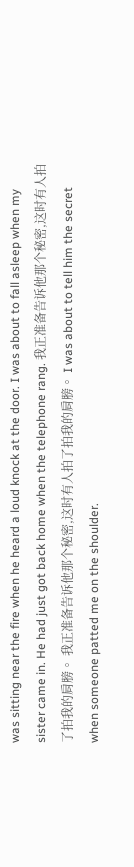was sitting near the fire when he heard a loud knock at the door. I was about to fall asleep when my sister came in. He had just got back home when the telephone rang. 我正准备告诉他那个秘密,这时有人拍了拍我的肩膀。 我正准备告诉他那个秘密,这时有人拍了拍我的肩膀。 I was about to tell him the secret when someone patted me on the shoulder.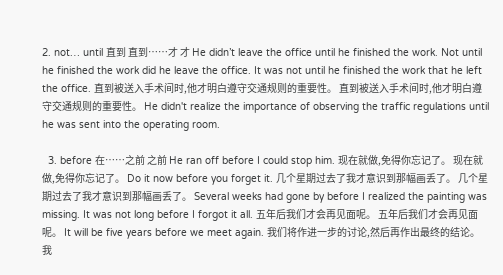2. not… until 直到 直到……才 才 He didn’t leave the office until he finished the work. Not until he finished the work did he leave the office. It was not until he finished the work that he left the office. 直到被送入手术间时,他才明白遵守交通规则的重要性。 直到被送入手术间时,他才明白遵守交通规则的重要性。 He didn't realize the importance of observing the traffic regulations until he was sent into the operating room.

  3. before 在……之前 之前 He ran off before I could stop him. 现在就做,免得你忘记了。 现在就做,免得你忘记了。 Do it now before you forget it. 几个星期过去了我才意识到那幅画丢了。 几个星期过去了我才意识到那幅画丢了。 Several weeks had gone by before I realized the painting was missing. It was not long before I forgot it all. 五年后我们才会再见面呢。 五年后我们才会再见面呢。 It will be five years before we meet again. 我们将作进一步的讨论,然后再作出最终的结论。 我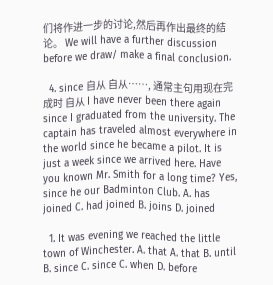们将作进一步的讨论,然后再作出最终的结论。 We will have a further discussion before we draw/ make a final conclusion.

  4. since 自从 自从……, 通常主句用现在完成时 自从 I have never been there again since I graduated from the university. The captain has traveled almost everywhere in the world since he became a pilot. It is just a week since we arrived here. Have you known Mr. Smith for a long time? Yes, since he our Badminton Club. A. has joined C. had joined B. joins D. joined

  1. It was evening we reached the little town of Winchester. A. that A. that B. until B. since C. since C. when D. before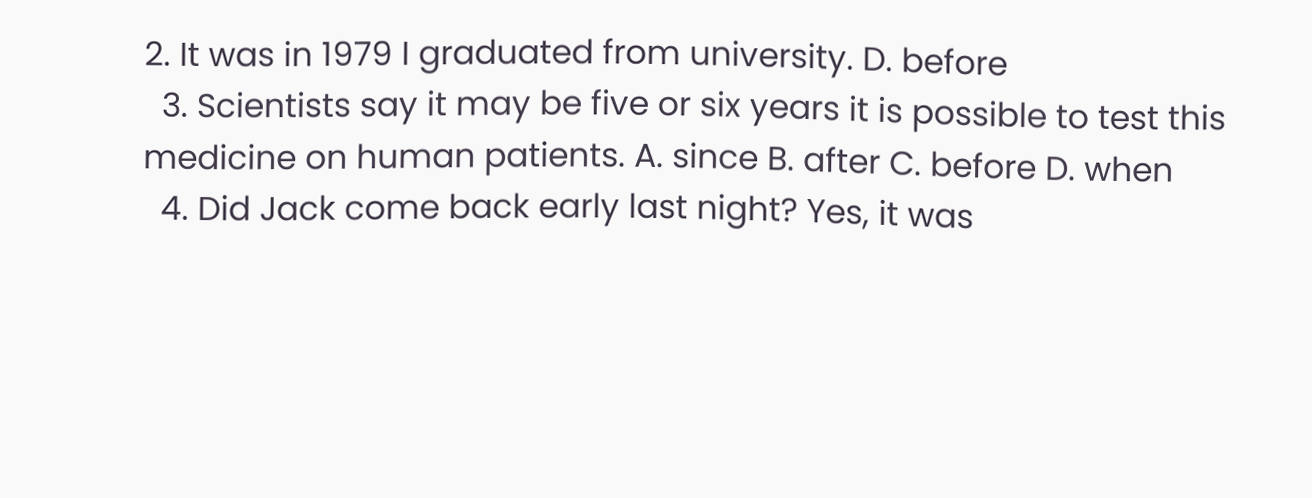2. It was in 1979 I graduated from university. D. before
  3. Scientists say it may be five or six years it is possible to test this medicine on human patients. A. since B. after C. before D. when
  4. Did Jack come back early last night? Yes, it was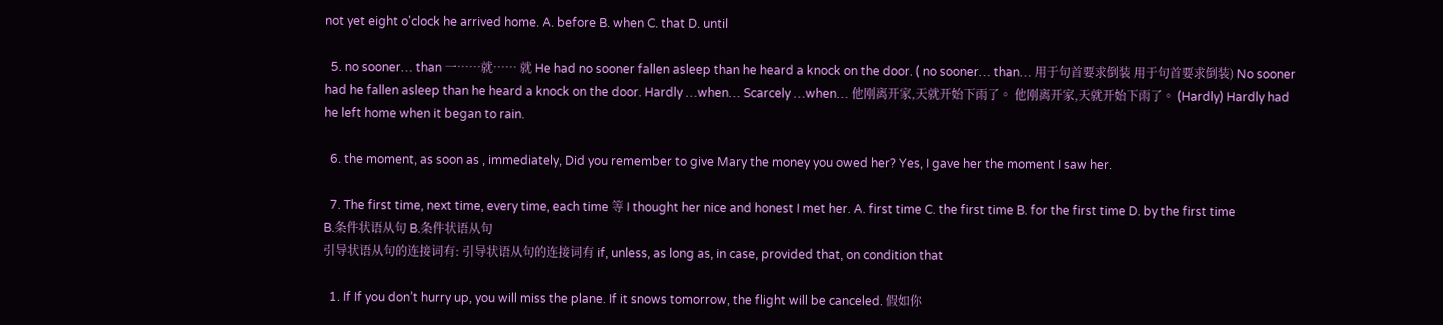not yet eight o'clock he arrived home. A. before B. when C. that D. until

  5. no sooner… than 一……就…… 就 He had no sooner fallen asleep than he heard a knock on the door. ( no sooner… than… 用于句首要求倒装 用于句首要求倒装) No sooner had he fallen asleep than he heard a knock on the door. Hardly …when… Scarcely …when… 他刚离开家,天就开始下雨了。 他刚离开家,天就开始下雨了。 (Hardly) Hardly had he left home when it began to rain.

  6. the moment, as soon as , immediately, Did you remember to give Mary the money you owed her? Yes, I gave her the moment I saw her.

  7. The first time, next time, every time, each time 等 I thought her nice and honest I met her. A. first time C. the first time B. for the first time D. by the first time
B.条件状语从句 B.条件状语从句
引导状语从句的连接词有: 引导状语从句的连接词有 if, unless, as long as, in case, provided that, on condition that

  1. If If you don’t hurry up, you will miss the plane. If it snows tomorrow, the flight will be canceled. 假如你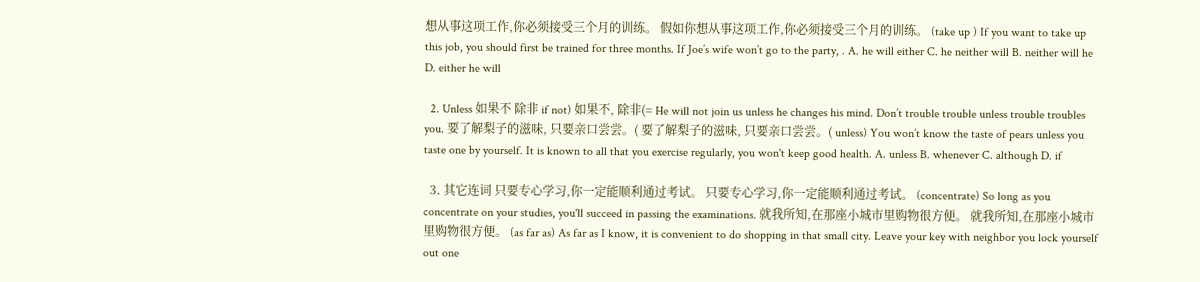想从事这项工作,你必须接受三个月的训练。 假如你想从事这项工作,你必须接受三个月的训练。 (take up ) If you want to take up this job, you should first be trained for three months. If Joe’s wife won’t go to the party, . A. he will either C. he neither will B. neither will he D. either he will

  2. Unless 如果不 除非 if not) 如果不, 除非(= He will not join us unless he changes his mind. Don’t trouble trouble unless trouble troubles you. 要了解梨子的滋味, 只要亲口尝尝。( 要了解梨子的滋味, 只要亲口尝尝。( unless) You won’t know the taste of pears unless you taste one by yourself. It is known to all that you exercise regularly, you won't keep good health. A. unless B. whenever C. although D. if

  3. 其它连词 只要专心学习,你一定能顺利通过考试。 只要专心学习,你一定能顺利通过考试。 (concentrate) So long as you concentrate on your studies, you'll succeed in passing the examinations. 就我所知,在那座小城市里购物很方便。 就我所知,在那座小城市里购物很方便。 (as far as) As far as I know, it is convenient to do shopping in that small city. Leave your key with neighbor you lock yourself out one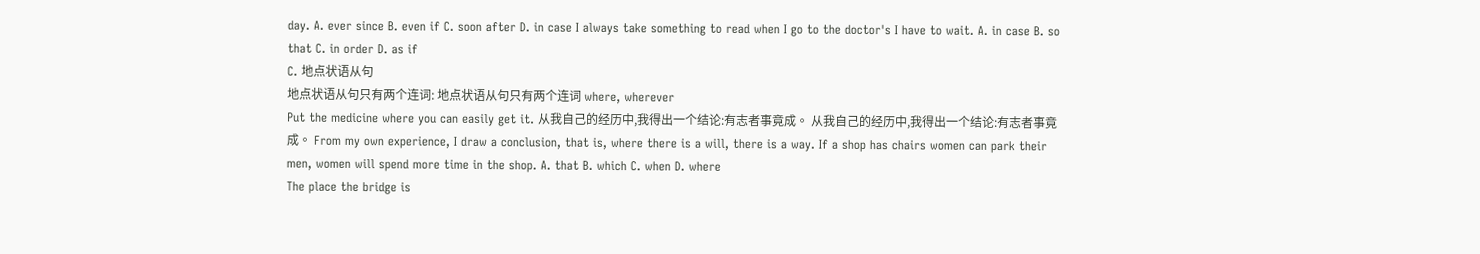day. A. ever since B. even if C. soon after D. in case I always take something to read when I go to the doctor's I have to wait. A. in case B. so that C. in order D. as if
C. 地点状语从句
地点状语从句只有两个连词: 地点状语从句只有两个连词 where, wherever
Put the medicine where you can easily get it. 从我自己的经历中,我得出一个结论:有志者事竟成。 从我自己的经历中,我得出一个结论:有志者事竟成。 From my own experience, I draw a conclusion, that is, where there is a will, there is a way. If a shop has chairs women can park their men, women will spend more time in the shop. A. that B. which C. when D. where
The place the bridge is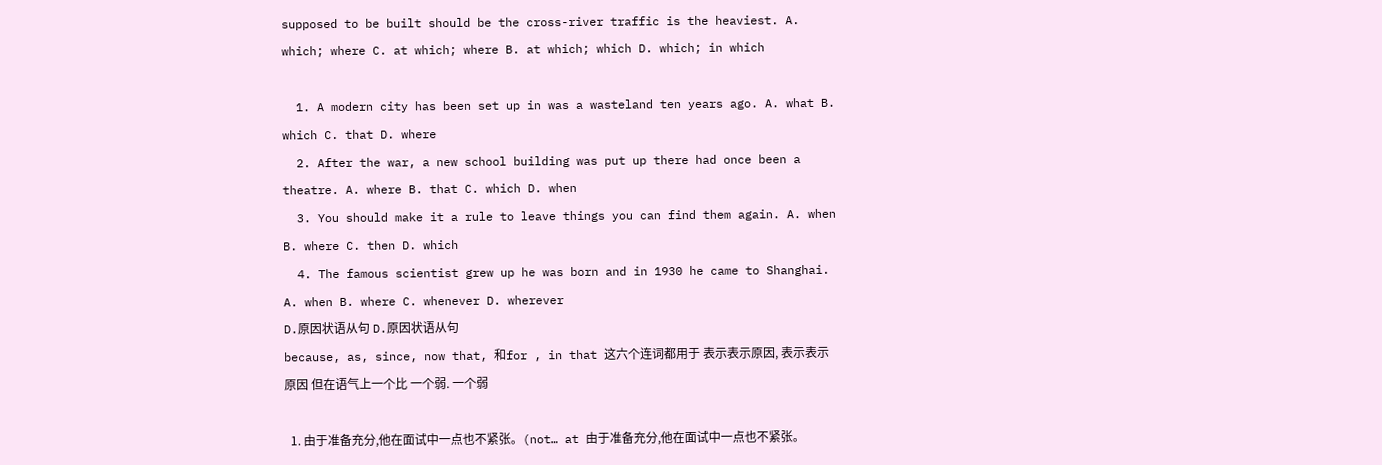supposed to be built should be the cross-river traffic is the heaviest. A. which; where C. at which; where B. at which; which D. which; in which

  1. A modern city has been set up in was a wasteland ten years ago. A. what B. which C. that D. where
  2. After the war, a new school building was put up there had once been a theatre. A. where B. that C. which D. when
  3. You should make it a rule to leave things you can find them again. A. when B. where C. then D. which
  4. The famous scientist grew up he was born and in 1930 he came to Shanghai. A. when B. where C. whenever D. wherever
D.原因状语从句 D.原因状语从句
because, as, since, now that, 和for , in that 这六个连词都用于 表示表示原因, 表示表示原因 但在语气上一个比 一个弱. 一个弱

  1. 由于准备充分,他在面试中一点也不紧张。(not… at 由于准备充分,他在面试中一点也不紧张。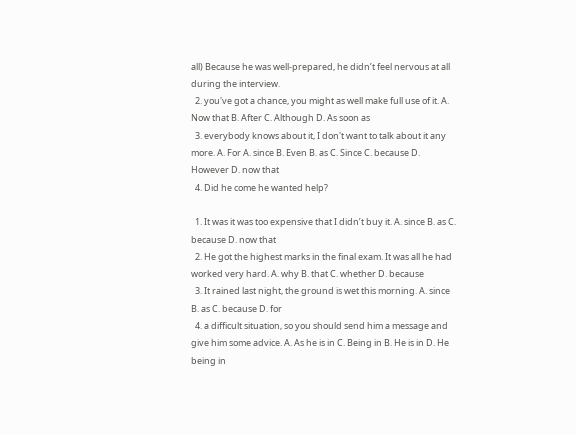all) Because he was well-prepared, he didn’t feel nervous at all during the interview.
  2. you've got a chance, you might as well make full use of it. A. Now that B. After C. Although D. As soon as
  3. everybody knows about it, I don't want to talk about it any more. A. For A. since B. Even B. as C. Since C. because D. However D. now that
  4. Did he come he wanted help?

  1. It was it was too expensive that I didn’t buy it. A. since B. as C. because D. now that
  2. He got the highest marks in the final exam. It was all he had worked very hard. A. why B. that C. whether D. because
  3. It rained last night, the ground is wet this morning. A. since B. as C. because D. for
  4. a difficult situation, so you should send him a message and give him some advice. A. As he is in C. Being in B. He is in D. He being in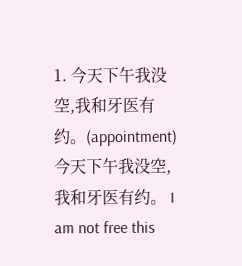1. 今天下午我没空,我和牙医有约。(appointment) 今天下午我没空,我和牙医有约。 I am not free this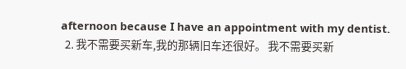afternoon because I have an appointment with my dentist.
  2. 我不需要买新车,我的那辆旧车还很好。 我不需要买新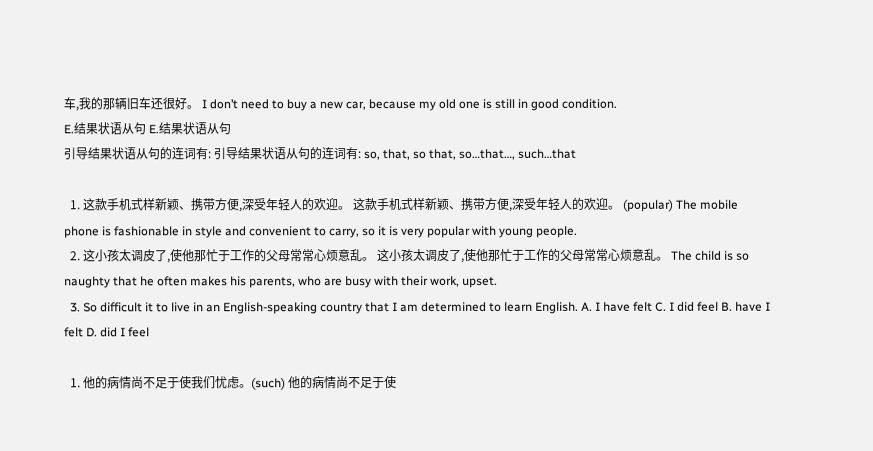车,我的那辆旧车还很好。 I don’t need to buy a new car, because my old one is still in good condition.
E.结果状语从句 E.结果状语从句
引导结果状语从句的连词有: 引导结果状语从句的连词有: so, that, so that, so…that…, such…that

  1. 这款手机式样新颖、携带方便,深受年轻人的欢迎。 这款手机式样新颖、携带方便,深受年轻人的欢迎。 (popular) The mobile phone is fashionable in style and convenient to carry, so it is very popular with young people.
  2. 这小孩太调皮了,使他那忙于工作的父母常常心烦意乱。 这小孩太调皮了,使他那忙于工作的父母常常心烦意乱。 The child is so naughty that he often makes his parents, who are busy with their work, upset.
  3. So difficult it to live in an English-speaking country that I am determined to learn English. A. I have felt C. I did feel B. have I felt D. did I feel

  1. 他的病情尚不足于使我们忧虑。(such) 他的病情尚不足于使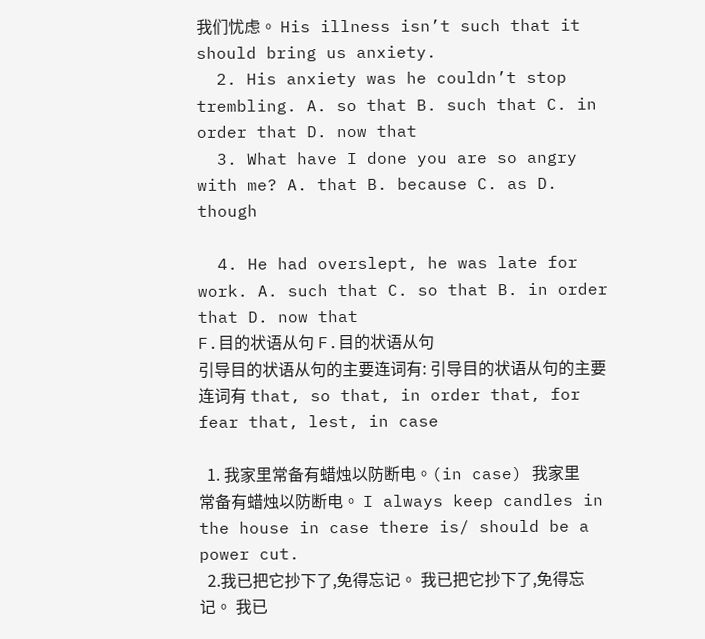我们忧虑。 His illness isn’t such that it should bring us anxiety.
  2. His anxiety was he couldn’t stop trembling. A. so that B. such that C. in order that D. now that
  3. What have I done you are so angry with me? A. that B. because C. as D. though

  4. He had overslept, he was late for work. A. such that C. so that B. in order that D. now that
F.目的状语从句 F.目的状语从句
引导目的状语从句的主要连词有: 引导目的状语从句的主要连词有 that, so that, in order that, for fear that, lest, in case

  1. 我家里常备有蜡烛以防断电。(in case) 我家里常备有蜡烛以防断电。 I always keep candles in the house in case there is/ should be a power cut.
  2.我已把它抄下了,免得忘记。 我已把它抄下了,免得忘记。 我已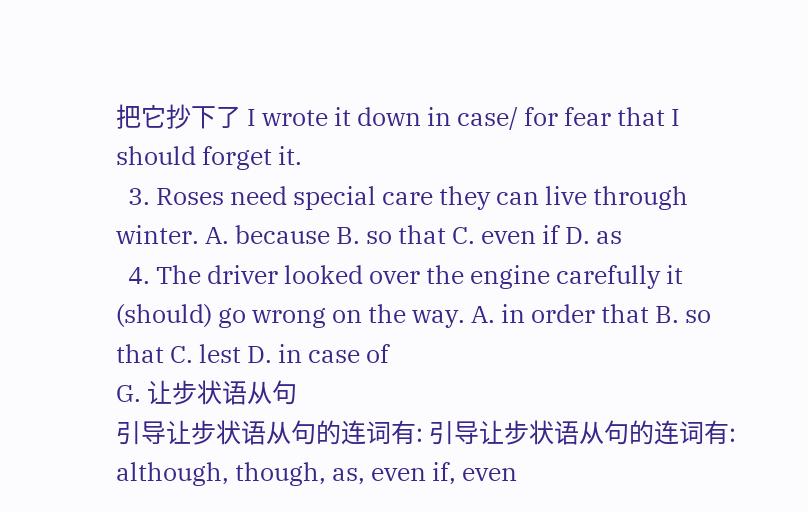把它抄下了 I wrote it down in case/ for fear that I should forget it.
  3. Roses need special care they can live through winter. A. because B. so that C. even if D. as
  4. The driver looked over the engine carefully it (should) go wrong on the way. A. in order that B. so that C. lest D. in case of
G. 让步状语从句
引导让步状语从句的连词有: 引导让步状语从句的连词有: although, though, as, even if, even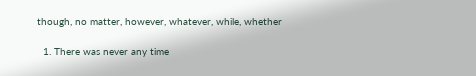though, no matter, however, whatever, while, whether

  1. There was never any time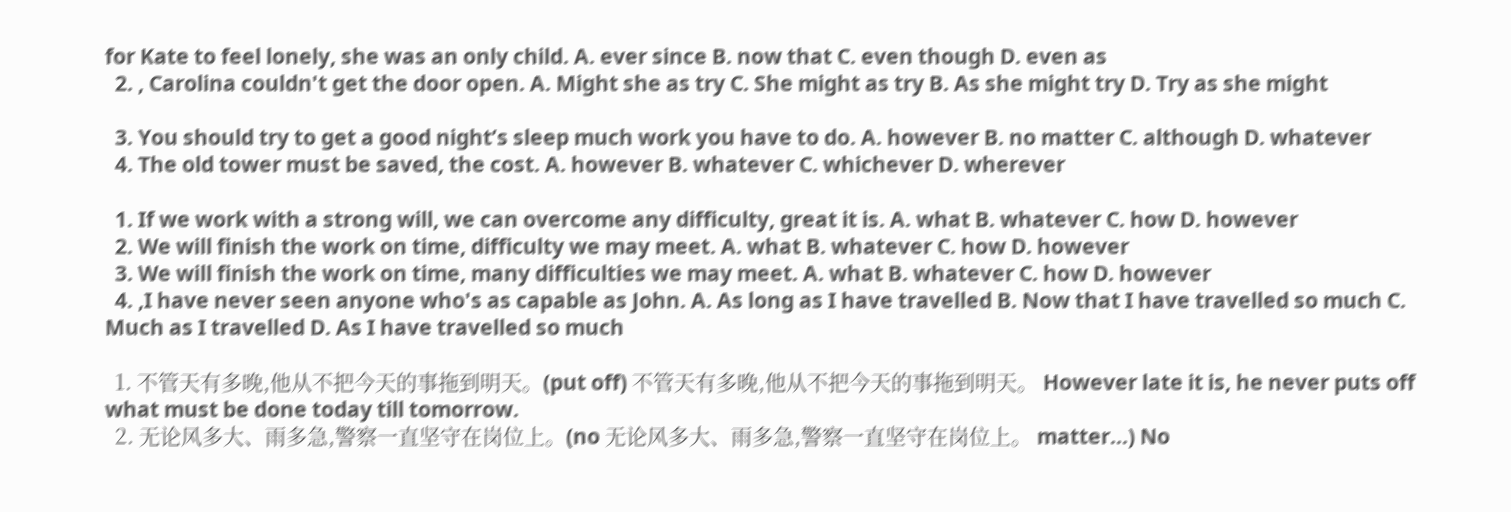for Kate to feel lonely, she was an only child. A. ever since B. now that C. even though D. even as
  2. , Carolina couldn't get the door open. A. Might she as try C. She might as try B. As she might try D. Try as she might

  3. You should try to get a good night’s sleep much work you have to do. A. however B. no matter C. although D. whatever
  4. The old tower must be saved, the cost. A. however B. whatever C. whichever D. wherever

  1. If we work with a strong will, we can overcome any difficulty, great it is. A. what B. whatever C. how D. however
  2. We will finish the work on time, difficulty we may meet. A. what B. whatever C. how D. however
  3. We will finish the work on time, many difficulties we may meet. A. what B. whatever C. how D. however
  4. ,I have never seen anyone who's as capable as John. A. As long as I have travelled B. Now that I have travelled so much C. Much as I travelled D. As I have travelled so much

  1. 不管天有多晚,他从不把今天的事拖到明天。(put off) 不管天有多晚,他从不把今天的事拖到明天。 However late it is, he never puts off what must be done today till tomorrow.
  2. 无论风多大、雨多急,警察一直坚守在岗位上。(no 无论风多大、雨多急,警察一直坚守在岗位上。 matter…) No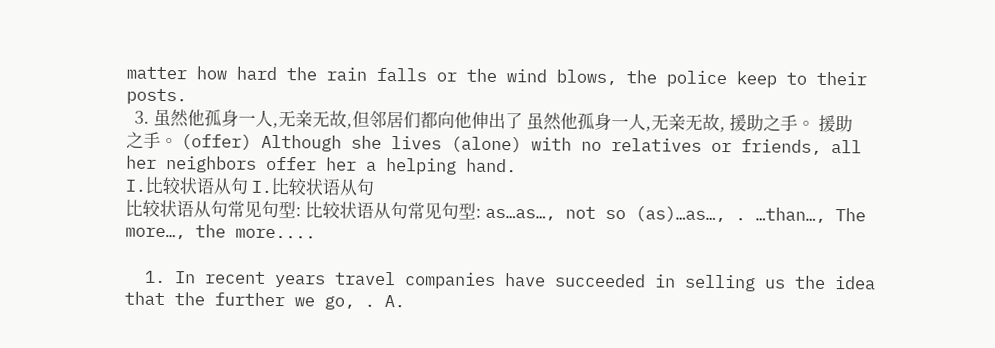matter how hard the rain falls or the wind blows, the police keep to their posts.
  3. 虽然他孤身一人,无亲无故,但邻居们都向他伸出了 虽然他孤身一人,无亲无故, 援助之手。 援助之手。 (offer) Although she lives (alone) with no relatives or friends, all her neighbors offer her a helping hand.
I.比较状语从句 I.比较状语从句
比较状语从句常见句型: 比较状语从句常见句型: as…as…, not so (as)…as…, . …than…, The more…, the more....

  1. In recent years travel companies have succeeded in selling us the idea that the further we go, . A.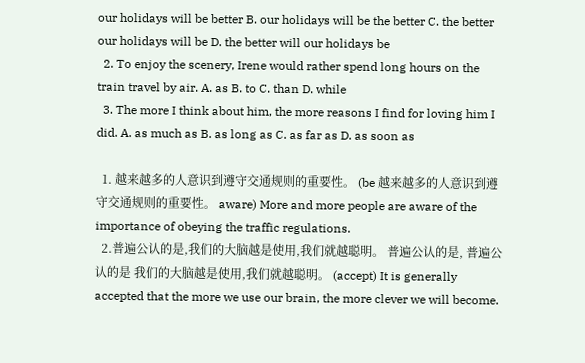our holidays will be better B. our holidays will be the better C. the better our holidays will be D. the better will our holidays be
  2. To enjoy the scenery, Irene would rather spend long hours on the train travel by air. A. as B. to C. than D. while
  3. The more I think about him, the more reasons I find for loving him I did. A. as much as B. as long as C. as far as D. as soon as

  1. 越来越多的人意识到遵守交通规则的重要性。 (be 越来越多的人意识到遵守交通规则的重要性。 aware) More and more people are aware of the importance of obeying the traffic regulations.
  2.普遍公认的是,我们的大脑越是使用,我们就越聪明。 普遍公认的是, 普遍公认的是 我们的大脑越是使用,我们就越聪明。 (accept) It is generally accepted that the more we use our brain, the more clever we will become.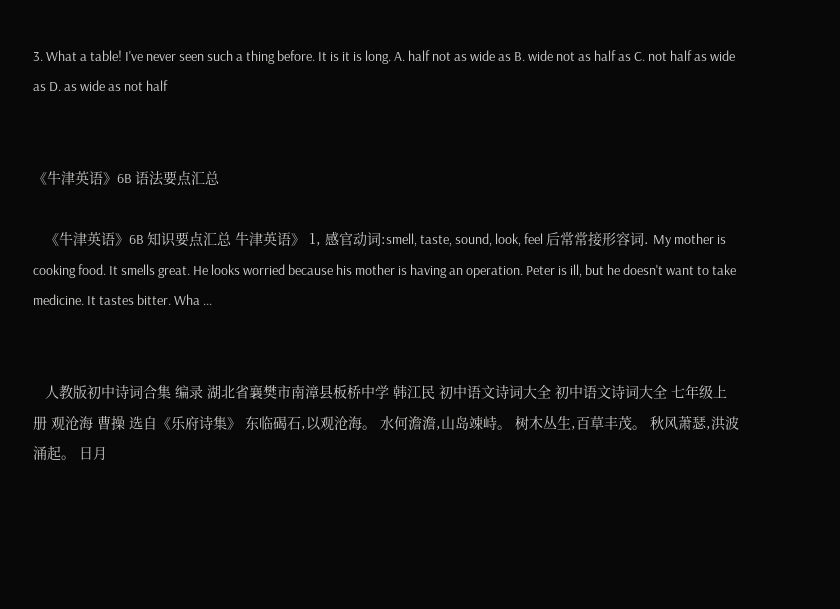3. What a table! I've never seen such a thing before. It is it is long. A. half not as wide as B. wide not as half as C. not half as wide as D. as wide as not half


《牛津英语》6B 语法要点汇总

   《牛津英语》6B 知识要点汇总 牛津英语》 1, 感官动词:smell, taste, sound, look, feel 后常常接形容词. My mother is cooking food. It smells great. He looks worried because his mother is having an operation. Peter is ill, but he doesn't want to take medicine. It tastes bitter. Wha ...


   人教版初中诗词合集 编录 湖北省襄樊市南漳县板桥中学 韩江民 初中语文诗词大全 初中语文诗词大全 七年级上册 观沧海 曹操 选自《乐府诗集》 东临碣石,以观沧海。 水何澹澹,山岛竦峙。 树木丛生,百草丰茂。 秋风萧瑟,洪波涌起。 日月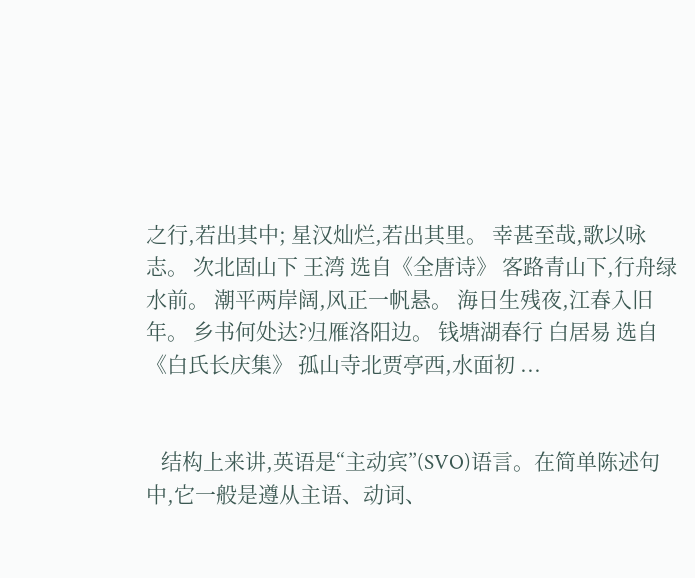之行,若出其中; 星汉灿烂,若出其里。 幸甚至哉,歌以咏志。 次北固山下 王湾 选自《全唐诗》 客路青山下,行舟绿水前。 潮平两岸阔,风正一帆悬。 海日生残夜,江春入旧年。 乡书何处达?归雁洛阳边。 钱塘湖春行 白居易 选自《白氏长庆集》 孤山寺北贾亭西,水面初 ...


   结构上来讲,英语是“主动宾”(SVO)语言。在简单陈述句中,它一般是遵从主语、动词、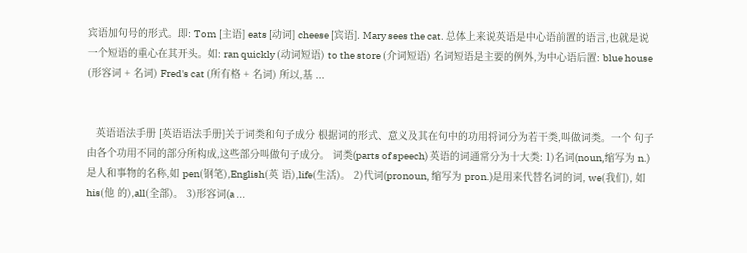宾语加句号的形式。即: Tom [主语] eats [动词] cheese [宾语]. Mary sees the cat. 总体上来说英语是中心语前置的语言,也就是说一个短语的重心在其开头。如: ran quickly (动词短语) to the store (介词短语) 名词短语是主要的例外,为中心语后置: blue house (形容词 + 名词) Fred's cat (所有格 + 名词) 所以,基 ...


   英语语法手册 [英语语法手册]关于词类和句子成分 根据词的形式、意义及其在句中的功用将词分为若干类,叫做词类。一个 句子由各个功用不同的部分所构成,这些部分叫做句子成分。 词类(parts of speech) 英语的词通常分为十大类: 1)名词(noun,缩写为 n.)是人和事物的名称,如 pen(钢笔),English(英 语),life(生活)。 2)代词(pronoun, 缩写为 pron.)是用来代替名词的词, we(我们), 如 his(他 的),all(全部)。 3)形容词(a ...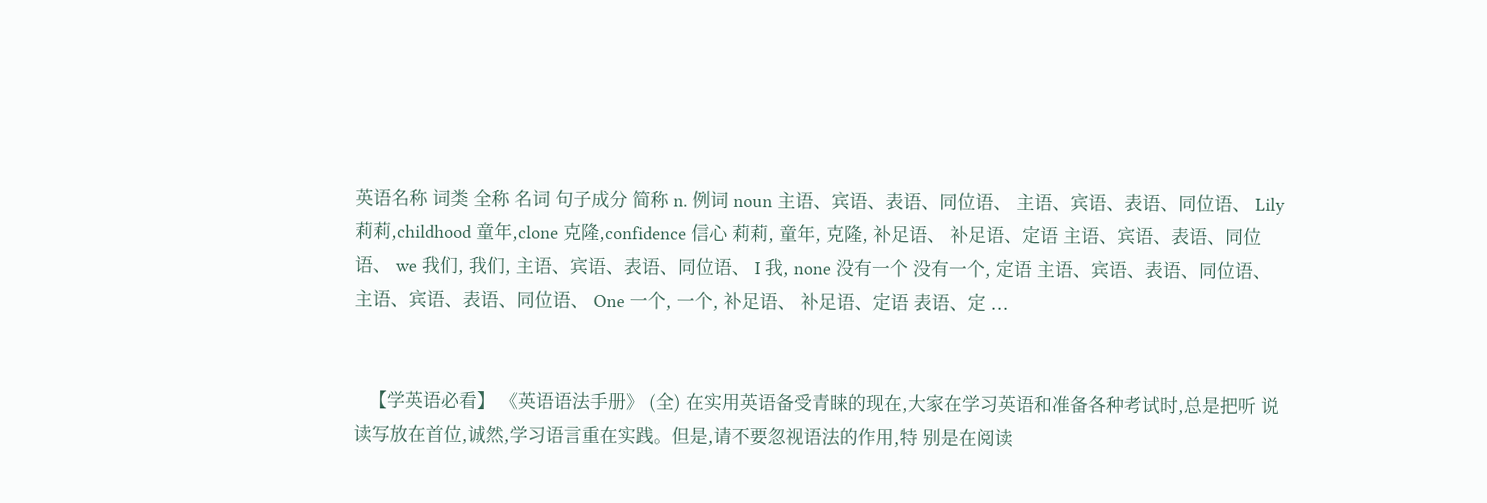英语名称 词类 全称 名词 句子成分 简称 n. 例词 noun 主语、宾语、表语、同位语、 主语、宾语、表语、同位语、 Lily 莉莉,childhood 童年,clone 克隆,confidence 信心 莉莉, 童年, 克隆, 补足语、 补足语、定语 主语、宾语、表语、同位语、 we 我们, 我们, 主语、宾语、表语、同位语、 I 我, none 没有一个 没有一个, 定语 主语、宾语、表语、同位语、 主语、宾语、表语、同位语、 One 一个, 一个, 补足语、 补足语、定语 表语、定 ...


   【学英语必看】 《英语语法手册》 (全) 在实用英语备受青睐的现在,大家在学习英语和准备各种考试时,总是把听 说读写放在首位,诚然,学习语言重在实践。但是,请不要忽视语法的作用,特 别是在阅读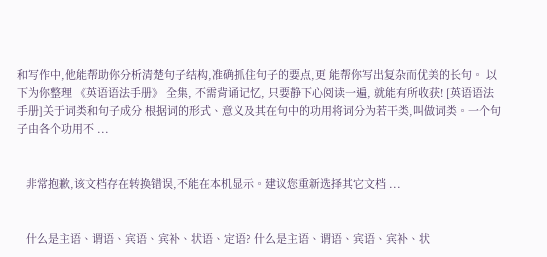和写作中,他能帮助你分析清楚句子结构,准确抓住句子的要点,更 能帮你写出复杂而优美的长句。 以下为你整理 《英语语法手册》 全集, 不需背诵记忆, 只要静下心阅读一遍, 就能有所收获! [英语语法手册]关于词类和句子成分 根据词的形式、意义及其在句中的功用将词分为若干类,叫做词类。一个句 子由各个功用不 ...


   非常抱歉,该文档存在转换错误,不能在本机显示。建议您重新选择其它文档 ...


   什么是主语、谓语、宾语、宾补、状语、定语? 什么是主语、谓语、宾语、宾补、状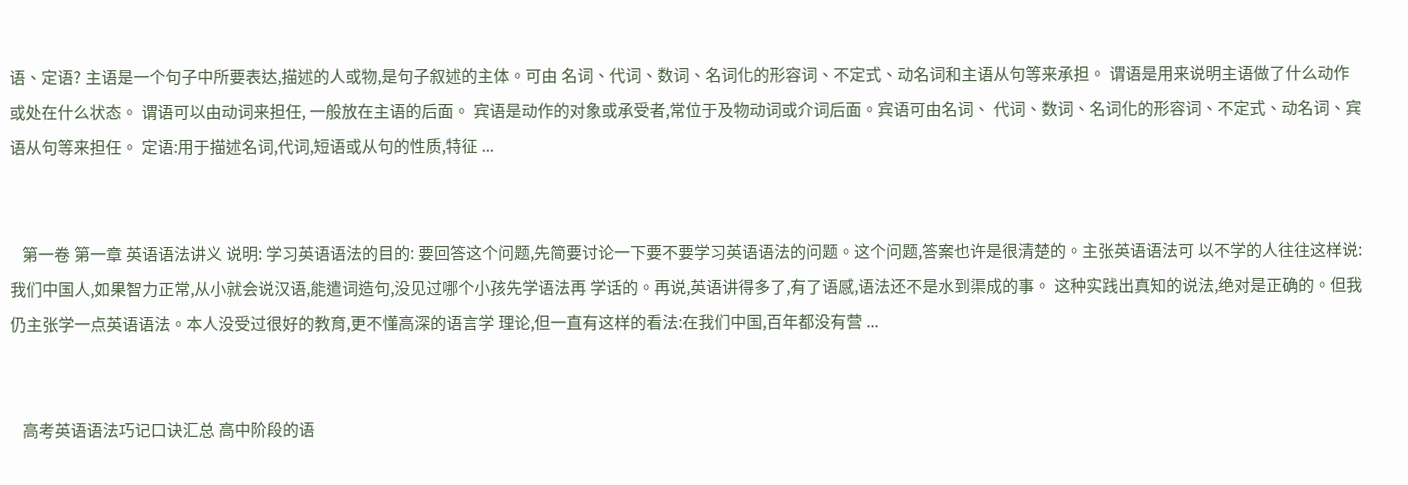语、定语? 主语是一个句子中所要表达,描述的人或物,是句子叙述的主体。可由 名词、代词、数词、名词化的形容词、不定式、动名词和主语从句等来承担。 谓语是用来说明主语做了什么动作或处在什么状态。 谓语可以由动词来担任, 一般放在主语的后面。 宾语是动作的对象或承受者,常位于及物动词或介词后面。宾语可由名词、 代词、数词、名词化的形容词、不定式、动名词、宾语从句等来担任。 定语:用于描述名词,代词,短语或从句的性质,特征 ...


   第一卷 第一章 英语语法讲义 说明: 学习英语语法的目的: 要回答这个问题,先简要讨论一下要不要学习英语语法的问题。这个问题,答案也许是很清楚的。主张英语语法可 以不学的人往往这样说:我们中国人,如果智力正常,从小就会说汉语,能遣词造句,没见过哪个小孩先学语法再 学话的。再说,英语讲得多了,有了语感,语法还不是水到渠成的事。 这种实践出真知的说法,绝对是正确的。但我仍主张学一点英语语法。本人没受过很好的教育,更不懂高深的语言学 理论,但一直有这样的看法:在我们中国,百年都没有营 ...


   高考英语语法巧记口诀汇总 高中阶段的语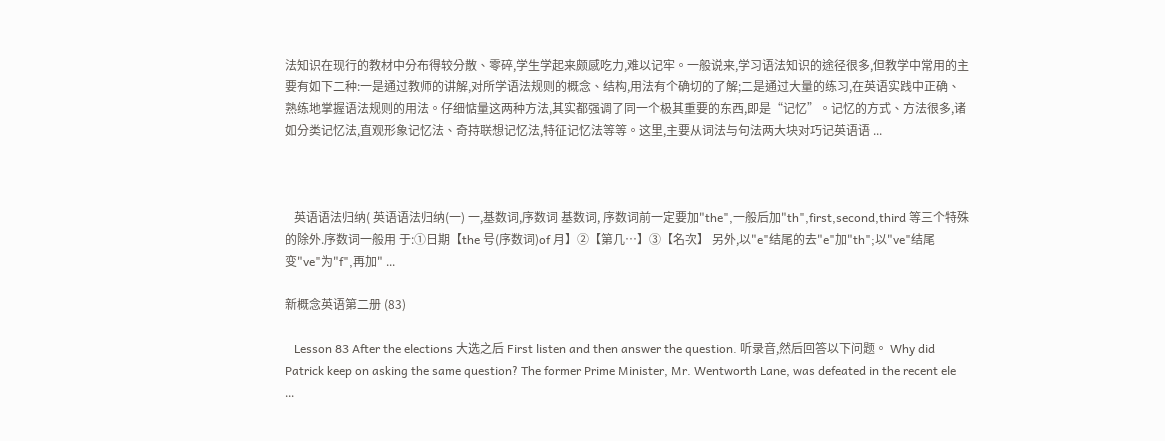法知识在现行的教材中分布得较分散、零碎,学生学起来颇感吃力,难以记牢。一般说来,学习语法知识的途径很多,但教学中常用的主要有如下二种:一是通过教师的讲解,对所学语法规则的概念、结构,用法有个确切的了解;二是通过大量的练习,在英语实践中正确、熟练地掌握语法规则的用法。仔细惦量这两种方法,其实都强调了同一个极其重要的东西,即是“记忆”。记忆的方式、方法很多,诸如分类记忆法,直观形象记忆法、奇持联想记忆法,特征记忆法等等。这里,主要从词法与句法两大块对巧记英语语 ...



   英语语法归纳( 英语语法归纳(一) 一,基数词,序数词 基数词, 序数词前一定要加"the",一般后加"th",first,second,third 等三个特殊的除外.序数词一般用 于:①日期【the 号(序数词)of 月】②【第几…】③【名次】 另外,以"e"结尾的去"e"加"th";以"ve"结尾变"ve"为"f",再加" ...

新概念英语第二册 (83)

   Lesson 83 After the elections 大选之后 First listen and then answer the question. 听录音,然后回答以下问题。 Why did Patrick keep on asking the same question? The former Prime Minister, Mr. Wentworth Lane, was defeated in the recent ele ...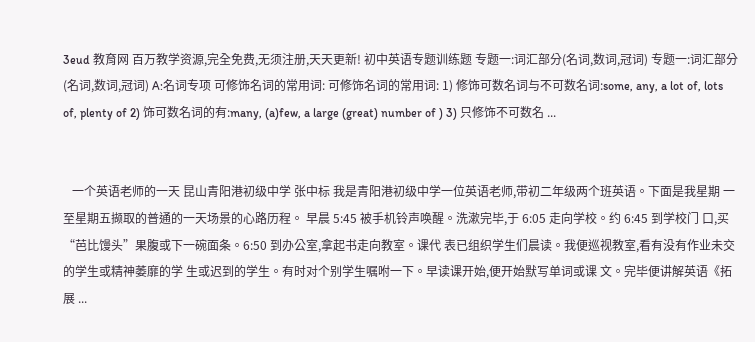3eud 教育网 百万教学资源,完全免费,无须注册,天天更新! 初中英语专题训练题 专题一:词汇部分(名词,数词,冠词) 专题一:词汇部分(名词,数词,冠词) A:名词专项 可修饰名词的常用词: 可修饰名词的常用词: 1) 修饰可数名词与不可数名词:some, any, a lot of, lots of, plenty of 2) 饰可数名词的有:many, (a)few, a large (great) number of ) 3) 只修饰不可数名 ...


   一个英语老师的一天 昆山青阳港初级中学 张中标 我是青阳港初级中学一位英语老师,带初二年级两个班英语。下面是我星期 一至星期五撷取的普通的一天场景的心路历程。 早晨 5:45 被手机铃声唤醒。洗漱完毕,于 6:05 走向学校。约 6:45 到学校门 口,买“芭比馒头”果腹或下一碗面条。6:50 到办公室,拿起书走向教室。课代 表已组织学生们晨读。我便巡视教室,看有没有作业未交的学生或精神萎靡的学 生或迟到的学生。有时对个别学生嘱咐一下。早读课开始,便开始默写单词或课 文。完毕便讲解英语《拓展 ...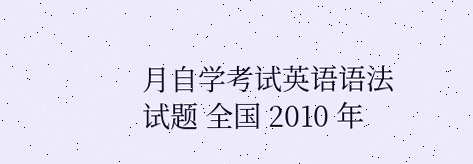月自学考试英语语法试题 全国 2010 年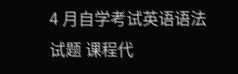4 月自学考试英语语法试题 课程代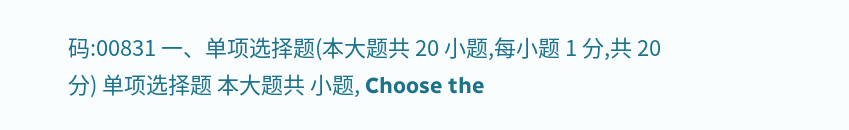码:00831 一、单项选择题(本大题共 20 小题,每小题 1 分,共 20 分) 单项选择题 本大题共 小题, Choose the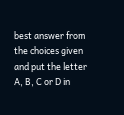best answer from the choices given and put the letter A, B, C or D in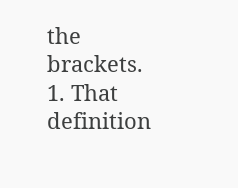the brackets. 1. That definition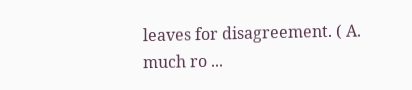leaves for disagreement. ( A. much ro ...